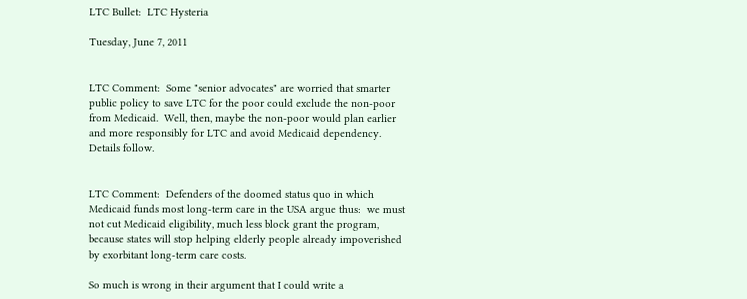LTC Bullet:  LTC Hysteria

Tuesday, June 7, 2011


LTC Comment:  Some "senior advocates" are worried that smarter public policy to save LTC for the poor could exclude the non-poor from Medicaid.  Well, then, maybe the non-poor would plan earlier and more responsibly for LTC and avoid Medicaid dependency.  Details follow.


LTC Comment:  Defenders of the doomed status quo in which Medicaid funds most long-term care in the USA argue thus:  we must not cut Medicaid eligibility, much less block grant the program, because states will stop helping elderly people already impoverished by exorbitant long-term care costs.

So much is wrong in their argument that I could write a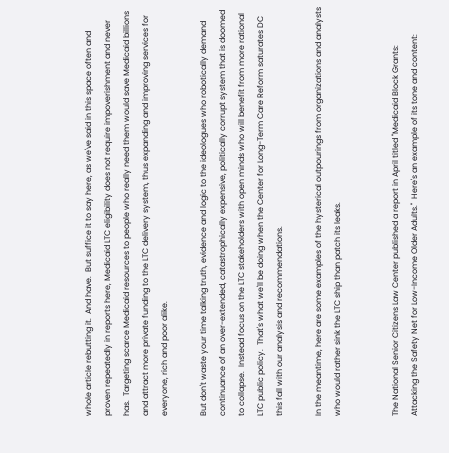whole article rebutting it.  And have.  But suffice it to say here, as we've said in this space often and proven repeatedly in reports here, Medicaid LTC eligibility does not require impoverishment and never has.  Targeting scarce Medicaid resources to people who really need them would save Medicaid billions and attract more private funding to the LTC delivery system, thus expanding and improving services for everyone, rich and poor alike.

But don't waste your time talking truth, evidence and logic to the ideologues who robotically demand continuance of an over-extended, catastrophically expensive, politically corrupt system that is doomed to collapse.  Instead focus on the LTC stakeholders with open minds who will benefit from more rational LTC public policy.  That's what we'll be doing when the Center for Long-Term Care Reform saturates DC this fall with our analysis and recommendations.

In the meantime, here are some examples of the hysterical outpourings from organizations and analysts who would rather sink the LTC ship than patch its leaks.


The National Senior Citizens Law Center published a report in April titled "Medicaid Block Grants: Attacking the Safety Net for Low-Income Older Adults."  Here's an example of its tone and content: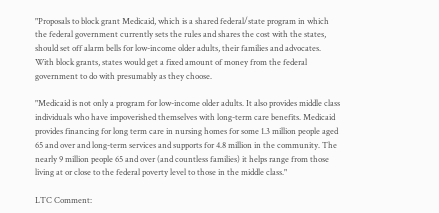"Proposals to block grant Medicaid, which is a shared federal/state program in which the federal government currently sets the rules and shares the cost with the states, should set off alarm bells for low-income older adults, their families and advocates. With block grants, states would get a fixed amount of money from the federal government to do with presumably as they choose.

"Medicaid is not only a program for low-income older adults. It also provides middle class individuals who have impoverished themselves with long-term care benefits. Medicaid provides financing for long term care in nursing homes for some 1.3 million people aged 65 and over and long-term services and supports for 4.8 million in the community. The nearly 9 million people 65 and over (and countless families) it helps range from those living at or close to the federal poverty level to those in the middle class."

LTC Comment: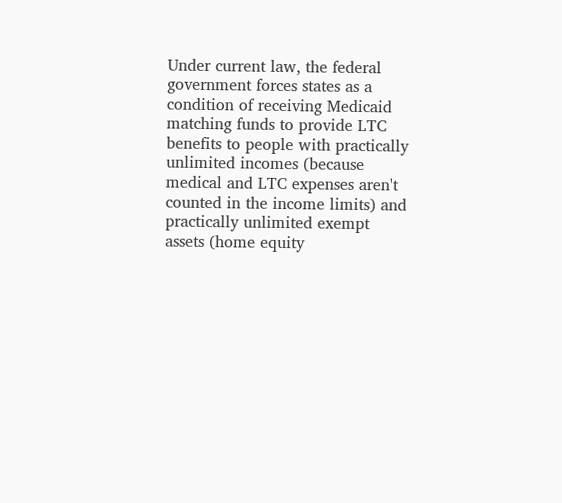Under current law, the federal government forces states as a condition of receiving Medicaid matching funds to provide LTC benefits to people with practically unlimited incomes (because medical and LTC expenses aren't counted in the income limits) and practically unlimited exempt assets (home equity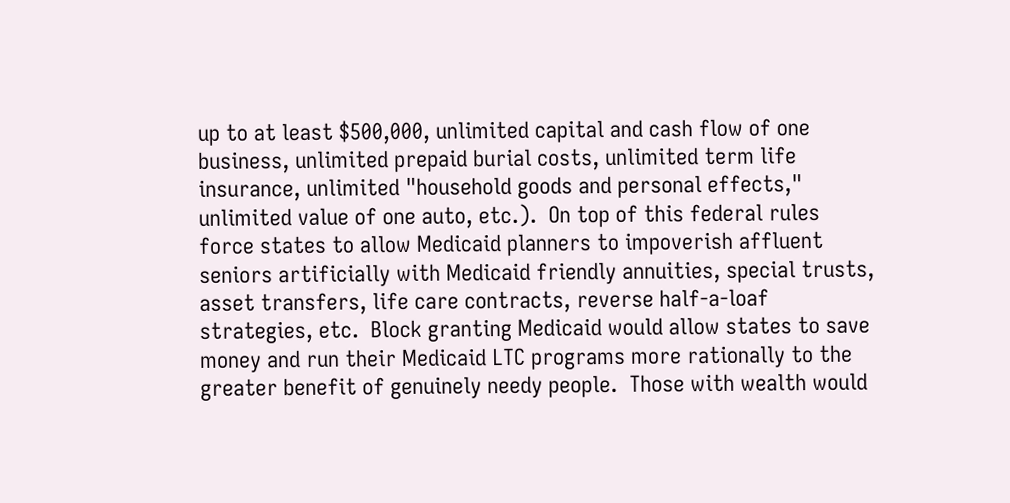up to at least $500,000, unlimited capital and cash flow of one business, unlimited prepaid burial costs, unlimited term life insurance, unlimited "household goods and personal effects," unlimited value of one auto, etc.).  On top of this federal rules force states to allow Medicaid planners to impoverish affluent seniors artificially with Medicaid friendly annuities, special trusts, asset transfers, life care contracts, reverse half-a-loaf strategies, etc.  Block granting Medicaid would allow states to save money and run their Medicaid LTC programs more rationally to the greater benefit of genuinely needy people.  Those with wealth would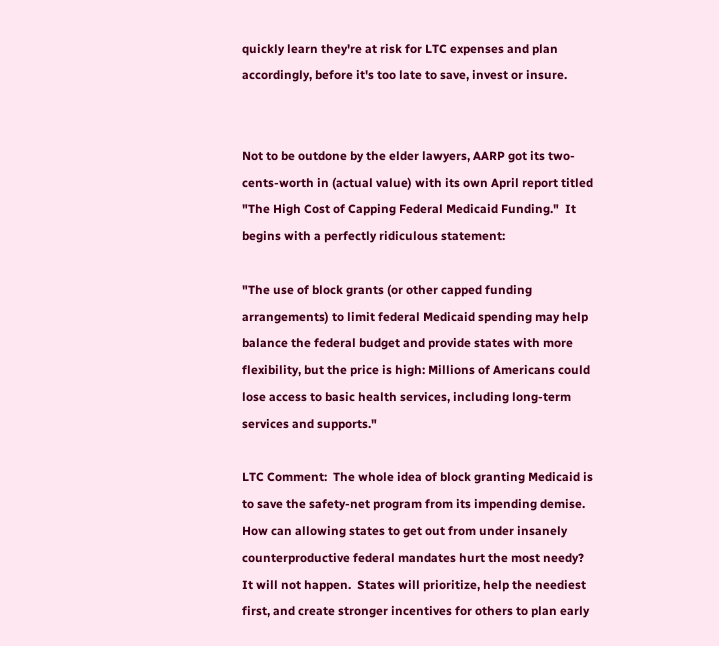quickly learn they're at risk for LTC expenses and plan accordingly, before it's too late to save, invest or insure.


Not to be outdone by the elder lawyers, AARP got its two-cents-worth in (actual value) with its own April report titled "The High Cost of Capping Federal Medicaid Funding."  It begins with a perfectly ridiculous statement:

"The use of block grants (or other capped funding arrangements) to limit federal Medicaid spending may help balance the federal budget and provide states with more flexibility, but the price is high: Millions of Americans could lose access to basic health services, including long-term services and supports."

LTC Comment:  The whole idea of block granting Medicaid is to save the safety-net program from its impending demise.  How can allowing states to get out from under insanely counterproductive federal mandates hurt the most needy?  It will not happen.  States will prioritize, help the neediest first, and create stronger incentives for others to plan early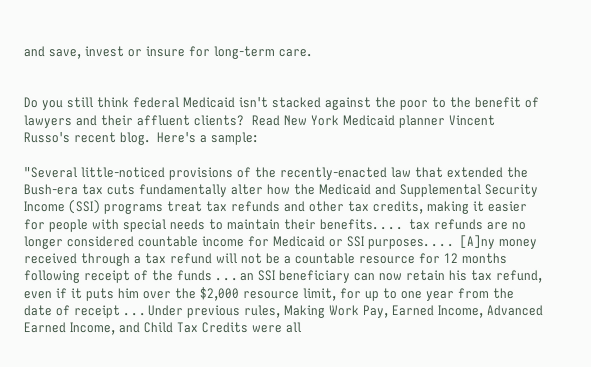and save, invest or insure for long-term care.


Do you still think federal Medicaid isn't stacked against the poor to the benefit of lawyers and their affluent clients?  Read New York Medicaid planner Vincent Russo's recent blog.  Here's a sample:

"Several little-noticed provisions of the recently-enacted law that extended the Bush-era tax cuts fundamentally alter how the Medicaid and Supplemental Security Income (SSI) programs treat tax refunds and other tax credits, making it easier for people with special needs to maintain their benefits. . . .  tax refunds are no longer considered countable income for Medicaid or SSI purposes. . . .  [A]ny money received through a tax refund will not be a countable resource for 12 months following receipt of the funds . . . an SSI beneficiary can now retain his tax refund, even if it puts him over the $2,000 resource limit, for up to one year from the date of receipt . . . Under previous rules, Making Work Pay, Earned Income, Advanced Earned Income, and Child Tax Credits were all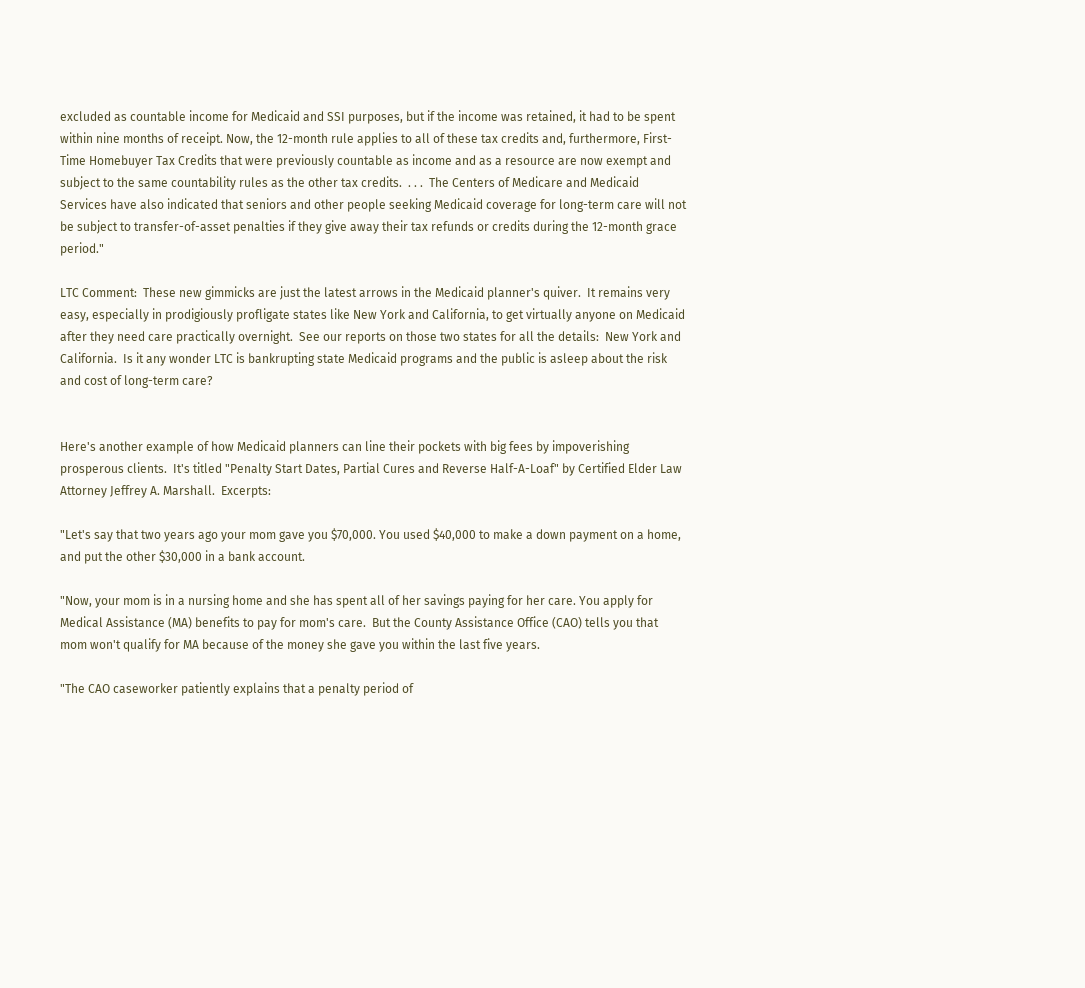excluded as countable income for Medicaid and SSI purposes, but if the income was retained, it had to be spent within nine months of receipt. Now, the 12-month rule applies to all of these tax credits and, furthermore, First-Time Homebuyer Tax Credits that were previously countable as income and as a resource are now exempt and subject to the same countability rules as the other tax credits.  . . .  The Centers of Medicare and Medicaid Services have also indicated that seniors and other people seeking Medicaid coverage for long-term care will not be subject to transfer-of-asset penalties if they give away their tax refunds or credits during the 12-month grace period."

LTC Comment:  These new gimmicks are just the latest arrows in the Medicaid planner's quiver.  It remains very easy, especially in prodigiously profligate states like New York and California, to get virtually anyone on Medicaid after they need care practically overnight.  See our reports on those two states for all the details:  New York and California.  Is it any wonder LTC is bankrupting state Medicaid programs and the public is asleep about the risk and cost of long-term care?


Here's another example of how Medicaid planners can line their pockets with big fees by impoverishing prosperous clients.  It's titled "Penalty Start Dates, Partial Cures and Reverse Half-A-Loaf" by Certified Elder Law Attorney Jeffrey A. Marshall.  Excerpts:

"Let's say that two years ago your mom gave you $70,000. You used $40,000 to make a down payment on a home, and put the other $30,000 in a bank account.

"Now, your mom is in a nursing home and she has spent all of her savings paying for her care. You apply for Medical Assistance (MA) benefits to pay for mom's care.  But the County Assistance Office (CAO) tells you that mom won't qualify for MA because of the money she gave you within the last five years.

"The CAO caseworker patiently explains that a penalty period of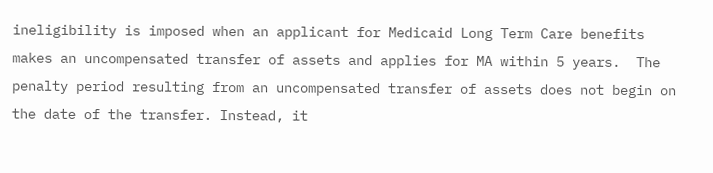ineligibility is imposed when an applicant for Medicaid Long Term Care benefits makes an uncompensated transfer of assets and applies for MA within 5 years.  The penalty period resulting from an uncompensated transfer of assets does not begin on the date of the transfer. Instead, it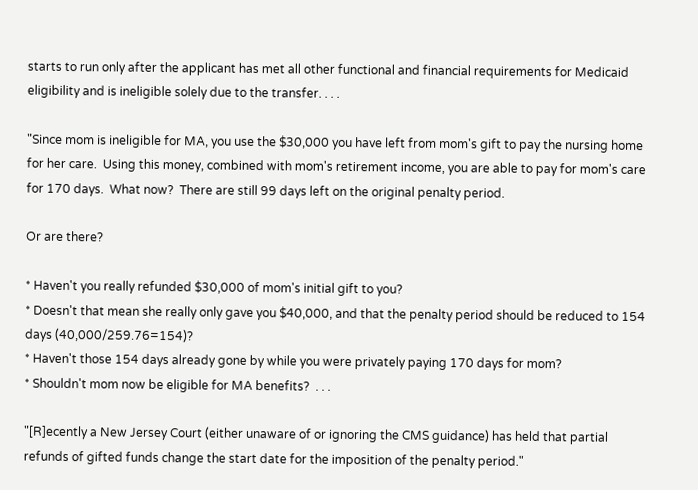starts to run only after the applicant has met all other functional and financial requirements for Medicaid eligibility and is ineligible solely due to the transfer. . . .

"Since mom is ineligible for MA, you use the $30,000 you have left from mom's gift to pay the nursing home for her care.  Using this money, combined with mom's retirement income, you are able to pay for mom's care for 170 days.  What now?  There are still 99 days left on the original penalty period.

Or are there?

* Haven't you really refunded $30,000 of mom's initial gift to you?
* Doesn't that mean she really only gave you $40,000, and that the penalty period should be reduced to 154 days (40,000/259.76=154)?
* Haven't those 154 days already gone by while you were privately paying 170 days for mom?
* Shouldn't mom now be eligible for MA benefits?  . . .

"[R]ecently a New Jersey Court (either unaware of or ignoring the CMS guidance) has held that partial refunds of gifted funds change the start date for the imposition of the penalty period."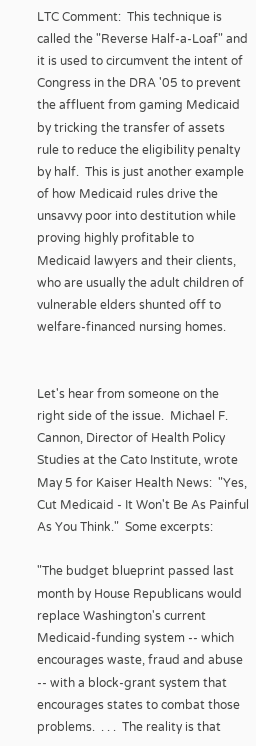LTC Comment:  This technique is called the "Reverse Half-a-Loaf" and it is used to circumvent the intent of Congress in the DRA '05 to prevent the affluent from gaming Medicaid by tricking the transfer of assets rule to reduce the eligibility penalty by half.  This is just another example of how Medicaid rules drive the unsavvy poor into destitution while proving highly profitable to Medicaid lawyers and their clients, who are usually the adult children of vulnerable elders shunted off to welfare-financed nursing homes.


Let's hear from someone on the right side of the issue.  Michael F. Cannon, Director of Health Policy Studies at the Cato Institute, wrote May 5 for Kaiser Health News:  "Yes, Cut Medicaid - It Won't Be As Painful As You Think."  Some excerpts:

"The budget blueprint passed last month by House Republicans would replace Washington's current Medicaid-funding system -- which encourages waste, fraud and abuse -- with a block-grant system that encourages states to combat those problems.  . . .  The reality is that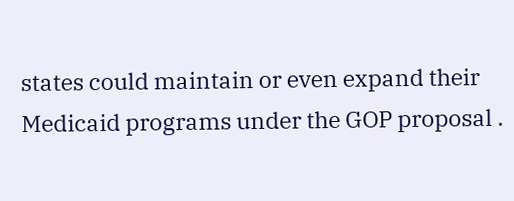states could maintain or even expand their Medicaid programs under the GOP proposal .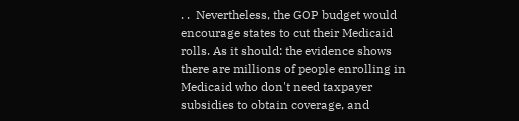. .  Nevertheless, the GOP budget would encourage states to cut their Medicaid rolls. As it should: the evidence shows there are millions of people enrolling in Medicaid who don't need taxpayer subsidies to obtain coverage, and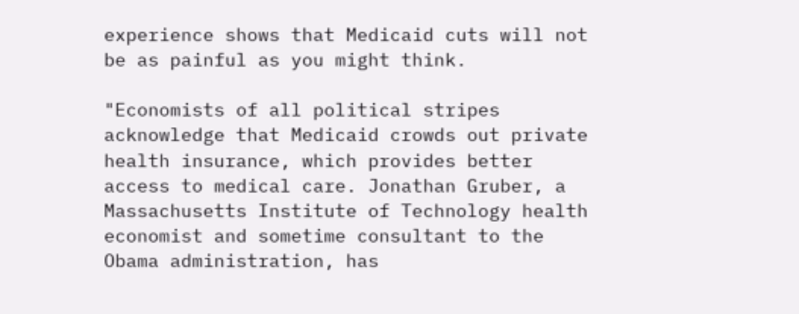experience shows that Medicaid cuts will not be as painful as you might think.

"Economists of all political stripes acknowledge that Medicaid crowds out private health insurance, which provides better access to medical care. Jonathan Gruber, a Massachusetts Institute of Technology health economist and sometime consultant to the Obama administration, has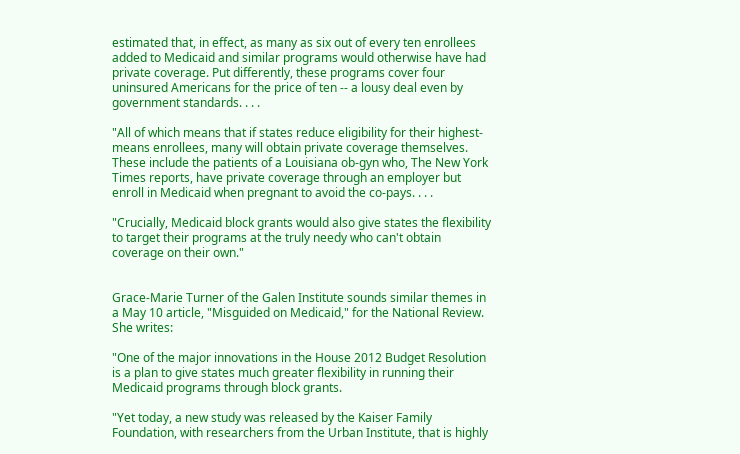estimated that, in effect, as many as six out of every ten enrollees added to Medicaid and similar programs would otherwise have had private coverage. Put differently, these programs cover four uninsured Americans for the price of ten -- a lousy deal even by government standards. . . .

"All of which means that if states reduce eligibility for their highest-means enrollees, many will obtain private coverage themselves. These include the patients of a Louisiana ob-gyn who, The New York Times reports, have private coverage through an employer but enroll in Medicaid when pregnant to avoid the co-pays. . . .

"Crucially, Medicaid block grants would also give states the flexibility to target their programs at the truly needy who can't obtain coverage on their own."


Grace-Marie Turner of the Galen Institute sounds similar themes in a May 10 article, "Misguided on Medicaid," for the National Review.  She writes:

"One of the major innovations in the House 2012 Budget Resolution is a plan to give states much greater flexibility in running their Medicaid programs through block grants.

"Yet today, a new study was released by the Kaiser Family Foundation, with researchers from the Urban Institute, that is highly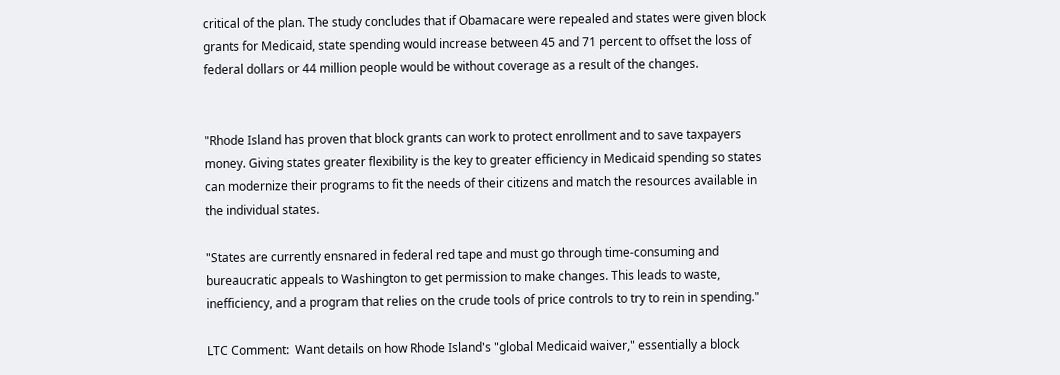critical of the plan. The study concludes that if Obamacare were repealed and states were given block grants for Medicaid, state spending would increase between 45 and 71 percent to offset the loss of federal dollars or 44 million people would be without coverage as a result of the changes.


"Rhode Island has proven that block grants can work to protect enrollment and to save taxpayers money. Giving states greater flexibility is the key to greater efficiency in Medicaid spending so states can modernize their programs to fit the needs of their citizens and match the resources available in the individual states.

"States are currently ensnared in federal red tape and must go through time-consuming and bureaucratic appeals to Washington to get permission to make changes. This leads to waste, inefficiency, and a program that relies on the crude tools of price controls to try to rein in spending."

LTC Comment:  Want details on how Rhode Island's "global Medicaid waiver," essentially a block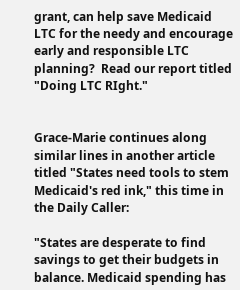grant, can help save Medicaid LTC for the needy and encourage early and responsible LTC planning?  Read our report titled "Doing LTC RIght."


Grace-Marie continues along similar lines in another article titled "States need tools to stem Medicaid's red ink," this time in the Daily Caller:

"States are desperate to find savings to get their budgets in balance. Medicaid spending has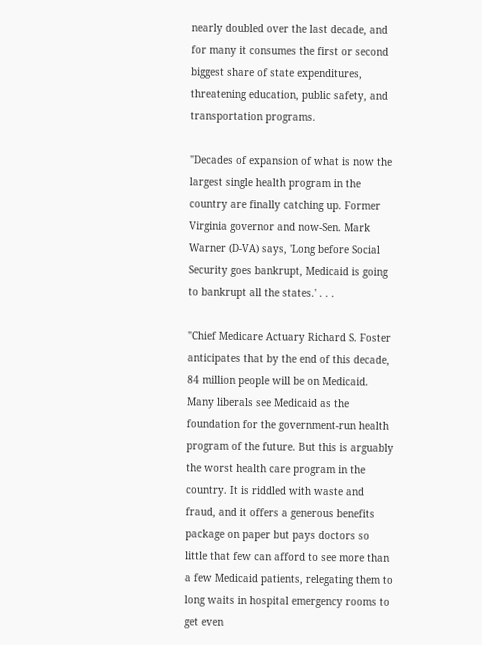nearly doubled over the last decade, and for many it consumes the first or second biggest share of state expenditures, threatening education, public safety, and transportation programs.

"Decades of expansion of what is now the largest single health program in the country are finally catching up. Former Virginia governor and now-Sen. Mark Warner (D-VA) says, 'Long before Social Security goes bankrupt, Medicaid is going to bankrupt all the states.' . . .

"Chief Medicare Actuary Richard S. Foster anticipates that by the end of this decade, 84 million people will be on Medicaid. Many liberals see Medicaid as the foundation for the government-run health program of the future. But this is arguably the worst health care program in the country. It is riddled with waste and fraud, and it offers a generous benefits package on paper but pays doctors so little that few can afford to see more than a few Medicaid patients, relegating them to long waits in hospital emergency rooms to get even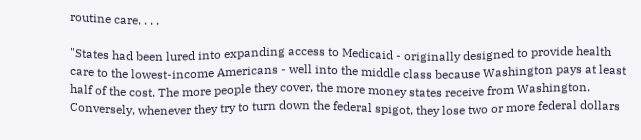routine care. . . .

"States had been lured into expanding access to Medicaid - originally designed to provide health care to the lowest-income Americans - well into the middle class because Washington pays at least half of the cost. The more people they cover, the more money states receive from Washington. Conversely, whenever they try to turn down the federal spigot, they lose two or more federal dollars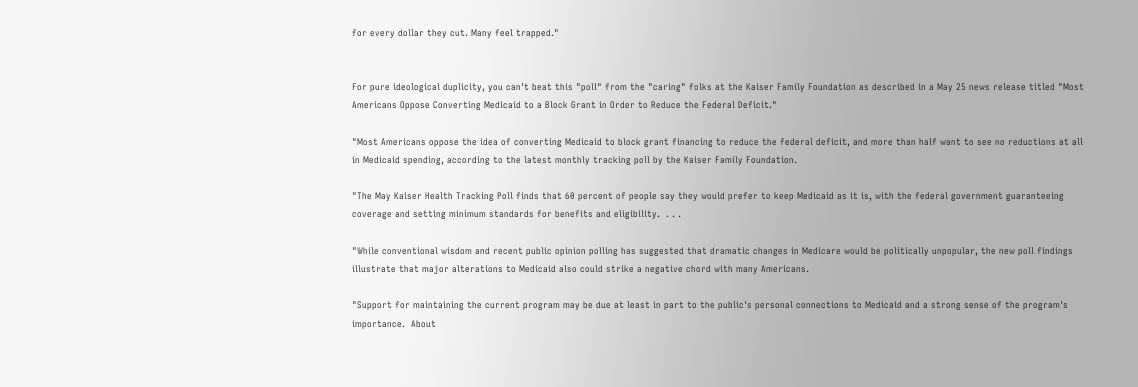for every dollar they cut. Many feel trapped."


For pure ideological duplicity, you can't beat this "poll" from the "caring" folks at the Kaiser Family Foundation as described in a May 25 news release titled "Most Americans Oppose Converting Medicaid to a Block Grant in Order to Reduce the Federal Deficit."

"Most Americans oppose the idea of converting Medicaid to block grant financing to reduce the federal deficit, and more than half want to see no reductions at all in Medicaid spending, according to the latest monthly tracking poll by the Kaiser Family Foundation.

"The May Kaiser Health Tracking Poll finds that 60 percent of people say they would prefer to keep Medicaid as it is, with the federal government guaranteeing coverage and setting minimum standards for benefits and eligibility.  . . .

"While conventional wisdom and recent public opinion polling has suggested that dramatic changes in Medicare would be politically unpopular, the new poll findings illustrate that major alterations to Medicaid also could strike a negative chord with many Americans.

"Support for maintaining the current program may be due at least in part to the public's personal connections to Medicaid and a strong sense of the program's importance.  About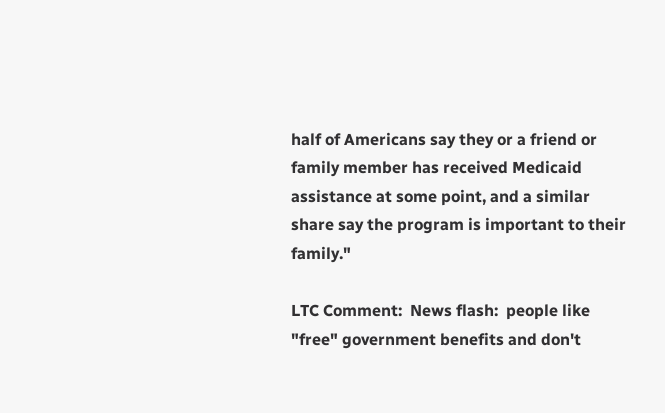half of Americans say they or a friend or family member has received Medicaid assistance at some point, and a similar share say the program is important to their family."

LTC Comment:  News flash:  people like "free" government benefits and don't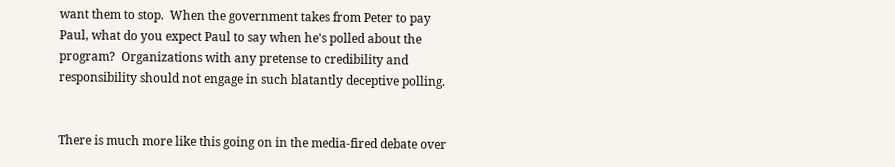want them to stop.  When the government takes from Peter to pay Paul, what do you expect Paul to say when he's polled about the program?  Organizations with any pretense to credibility and responsibility should not engage in such blatantly deceptive polling.


There is much more like this going on in the media-fired debate over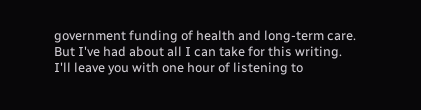government funding of health and long-term care.  But I've had about all I can take for this writing.  I'll leave you with one hour of listening to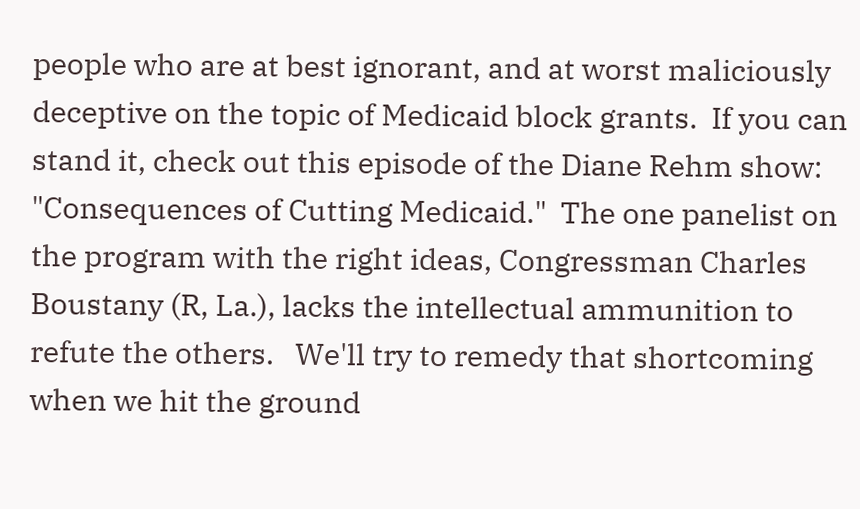people who are at best ignorant, and at worst maliciously deceptive on the topic of Medicaid block grants.  If you can stand it, check out this episode of the Diane Rehm show:  "Consequences of Cutting Medicaid."  The one panelist on the program with the right ideas, Congressman Charles Boustany (R, La.), lacks the intellectual ammunition to refute the others.   We'll try to remedy that shortcoming when we hit the ground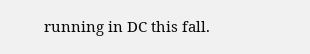running in DC this fall.